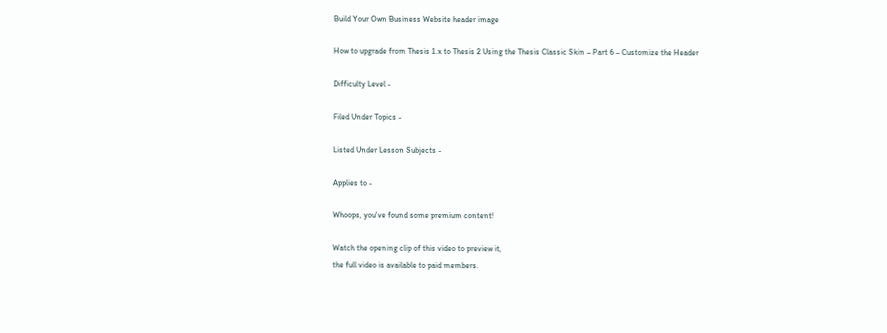Build Your Own Business Website header image

How to upgrade from Thesis 1.x to Thesis 2 Using the Thesis Classic Skin – Part 6 – Customize the Header

Difficulty Level -

Filed Under Topics -

Listed Under Lesson Subjects -

Applies to -

Whoops, you've found some premium content!

Watch the opening clip of this video to preview it,
the full video is available to paid members.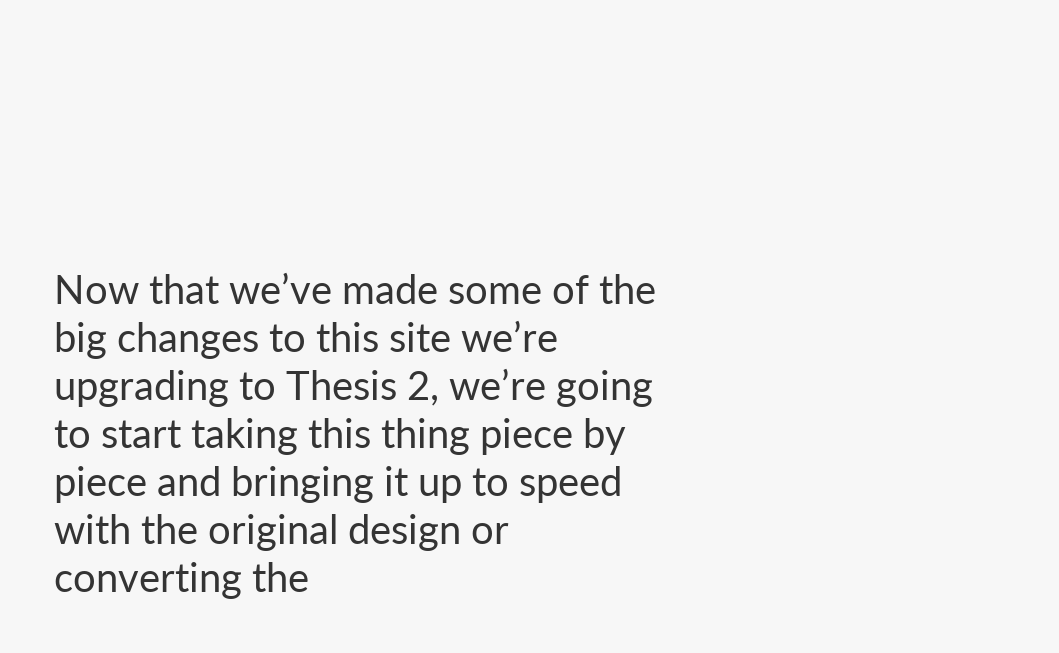Now that we’ve made some of the big changes to this site we’re upgrading to Thesis 2, we’re going to start taking this thing piece by piece and bringing it up to speed with the original design or converting the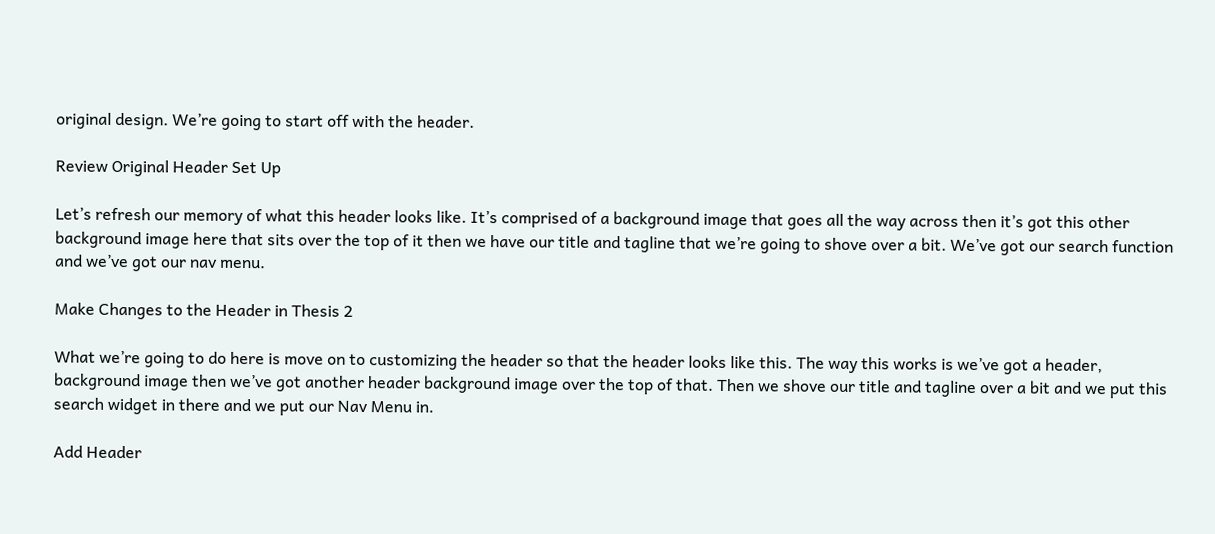original design. We’re going to start off with the header.

Review Original Header Set Up

Let’s refresh our memory of what this header looks like. It’s comprised of a background image that goes all the way across then it’s got this other background image here that sits over the top of it then we have our title and tagline that we’re going to shove over a bit. We’ve got our search function and we’ve got our nav menu.

Make Changes to the Header in Thesis 2

What we’re going to do here is move on to customizing the header so that the header looks like this. The way this works is we’ve got a header, background image then we’ve got another header background image over the top of that. Then we shove our title and tagline over a bit and we put this search widget in there and we put our Nav Menu in.

Add Header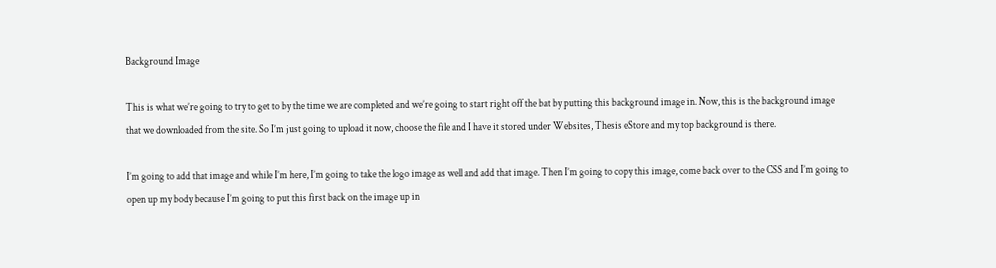Background Image

This is what we’re going to try to get to by the time we are completed and we’re going to start right off the bat by putting this background image in. Now, this is the background image that we downloaded from the site. So I’m just going to upload it now, choose the file and I have it stored under Websites, Thesis eStore and my top background is there.

I’m going to add that image and while I’m here, I’m going to take the logo image as well and add that image. Then I’m going to copy this image, come back over to the CSS and I’m going to open up my body because I’m going to put this first back on the image up in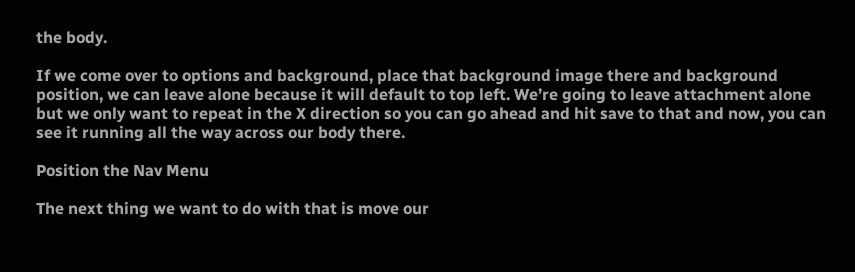the body.

If we come over to options and background, place that background image there and background position, we can leave alone because it will default to top left. We’re going to leave attachment alone but we only want to repeat in the X direction so you can go ahead and hit save to that and now, you can see it running all the way across our body there.

Position the Nav Menu

The next thing we want to do with that is move our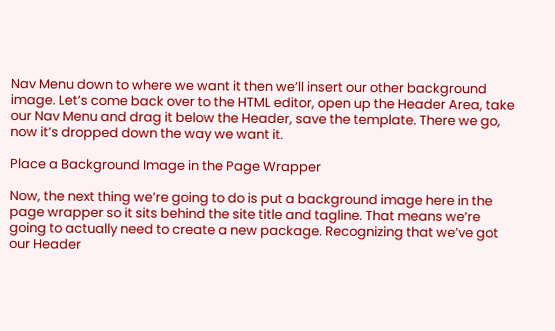Nav Menu down to where we want it then we’ll insert our other background image. Let’s come back over to the HTML editor, open up the Header Area, take our Nav Menu and drag it below the Header, save the template. There we go, now it’s dropped down the way we want it.

Place a Background Image in the Page Wrapper

Now, the next thing we’re going to do is put a background image here in the page wrapper so it sits behind the site title and tagline. That means we’re going to actually need to create a new package. Recognizing that we’ve got our Header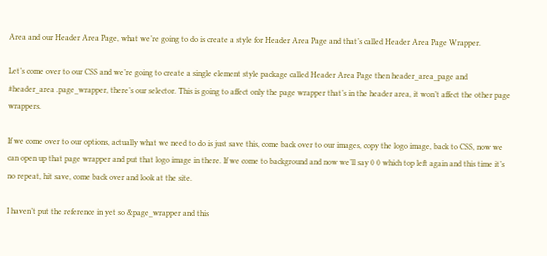Area and our Header Area Page, what we’re going to do is create a style for Header Area Page and that’s called Header Area Page Wrapper.

Let’s come over to our CSS and we’re going to create a single element style package called Header Area Page then header_area_page and #header_area .page_wrapper, there’s our selector. This is going to affect only the page wrapper that’s in the header area, it won’t affect the other page wrappers.

If we come over to our options, actually what we need to do is just save this, come back over to our images, copy the logo image, back to CSS, now we can open up that page wrapper and put that logo image in there. If we come to background and now we’ll say 0 0 which top left again and this time it’s no repeat, hit save, come back over and look at the site.

I haven’t put the reference in yet so &page_wrapper and this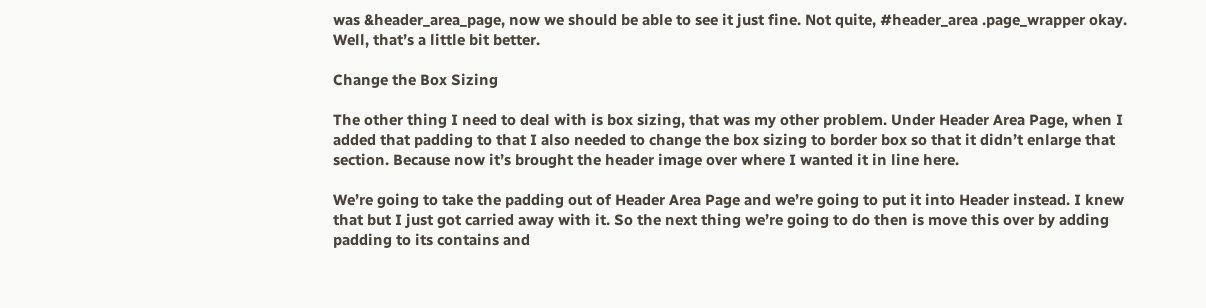was &header_area_page, now we should be able to see it just fine. Not quite, #header_area .page_wrapper okay. Well, that’s a little bit better.

Change the Box Sizing

The other thing I need to deal with is box sizing, that was my other problem. Under Header Area Page, when I added that padding to that I also needed to change the box sizing to border box so that it didn’t enlarge that section. Because now it’s brought the header image over where I wanted it in line here.

We’re going to take the padding out of Header Area Page and we’re going to put it into Header instead. I knew that but I just got carried away with it. So the next thing we’re going to do then is move this over by adding padding to its contains and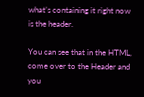what’s containing it right now is the header.

You can see that in the HTML, come over to the Header and you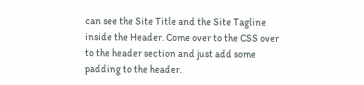can see the Site Title and the Site Tagline inside the Header. Come over to the CSS over to the header section and just add some padding to the header.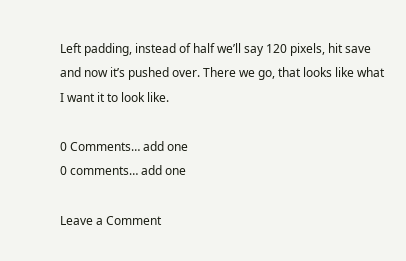Left padding, instead of half we’ll say 120 pixels, hit save and now it’s pushed over. There we go, that looks like what I want it to look like.

0 Comments… add one
0 comments… add one

Leave a Comment